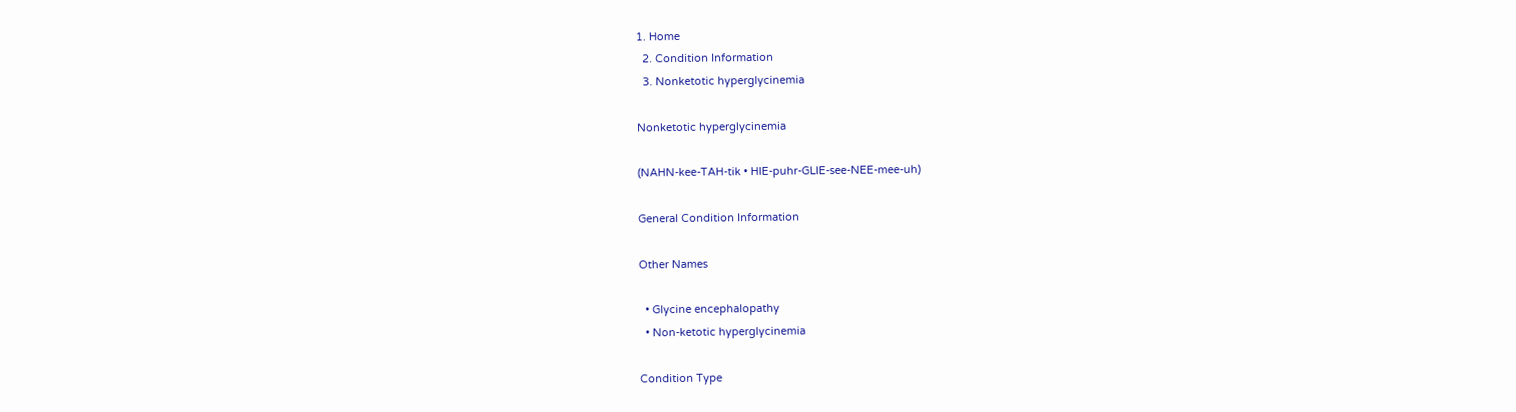1. Home
  2. Condition Information
  3. Nonketotic hyperglycinemia

Nonketotic hyperglycinemia

(NAHN-kee-TAH-tik • HIE-puhr-GLIE-see-NEE-mee-uh)

General Condition Information

Other Names

  • Glycine encephalopathy
  • Non-ketotic hyperglycinemia

Condition Type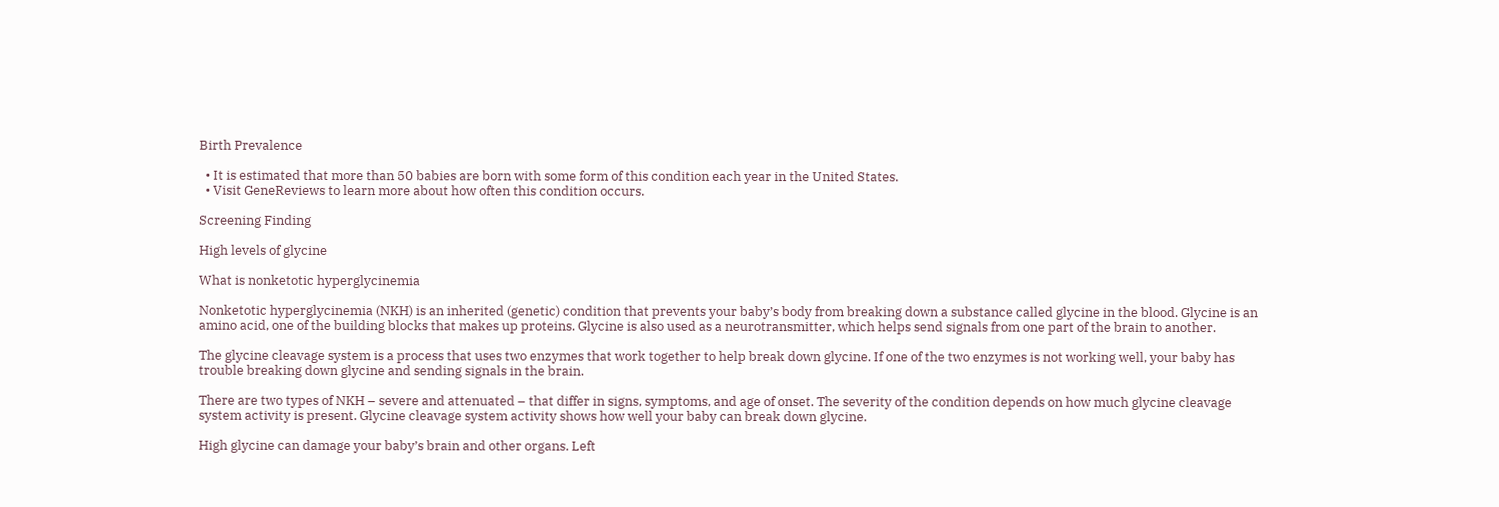Birth Prevalence

  • It is estimated that more than 50 babies are born with some form of this condition each year in the United States.
  • Visit GeneReviews to learn more about how often this condition occurs.

Screening Finding

High levels of glycine

What is nonketotic hyperglycinemia

Nonketotic hyperglycinemia (NKH) is an inherited (genetic) condition that prevents your baby’s body from breaking down a substance called glycine in the blood. Glycine is an amino acid, one of the building blocks that makes up proteins. Glycine is also used as a neurotransmitter, which helps send signals from one part of the brain to another.

The glycine cleavage system is a process that uses two enzymes that work together to help break down glycine. If one of the two enzymes is not working well, your baby has trouble breaking down glycine and sending signals in the brain.

There are two types of NKH – severe and attenuated – that differ in signs, symptoms, and age of onset. The severity of the condition depends on how much glycine cleavage system activity is present. Glycine cleavage system activity shows how well your baby can break down glycine.

High glycine can damage your baby’s brain and other organs. Left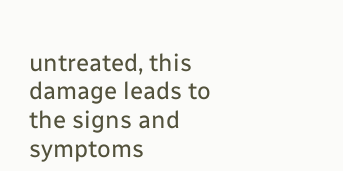untreated, this damage leads to the signs and symptoms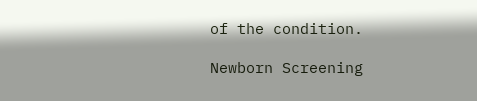of the condition.

Newborn Screening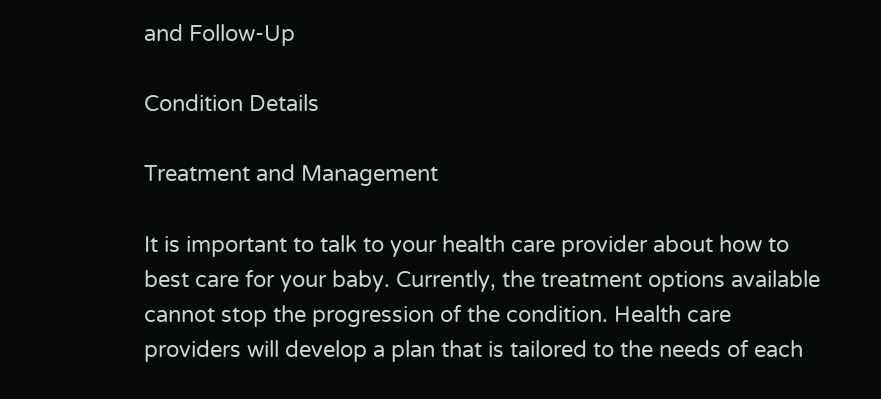and Follow-Up

Condition Details

Treatment and Management

It is important to talk to your health care provider about how to best care for your baby. Currently, the treatment options available cannot stop the progression of the condition. Health care providers will develop a plan that is tailored to the needs of each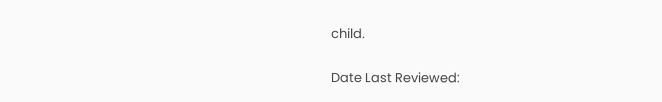child.

Date Last Reviewed: